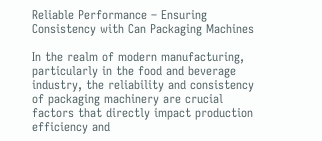Reliable Performance – Ensuring Consistency with Can Packaging Machines

In the realm of modern manufacturing, particularly in the food and beverage industry, the reliability and consistency of packaging machinery are crucial factors that directly impact production efficiency and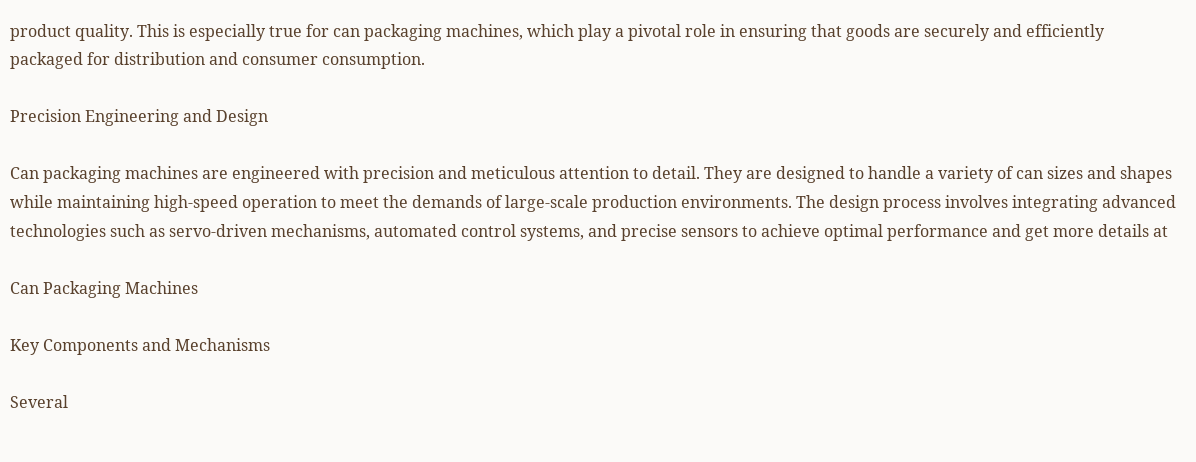product quality. This is especially true for can packaging machines, which play a pivotal role in ensuring that goods are securely and efficiently packaged for distribution and consumer consumption.

Precision Engineering and Design

Can packaging machines are engineered with precision and meticulous attention to detail. They are designed to handle a variety of can sizes and shapes while maintaining high-speed operation to meet the demands of large-scale production environments. The design process involves integrating advanced technologies such as servo-driven mechanisms, automated control systems, and precise sensors to achieve optimal performance and get more details at

Can Packaging Machines

Key Components and Mechanisms

Several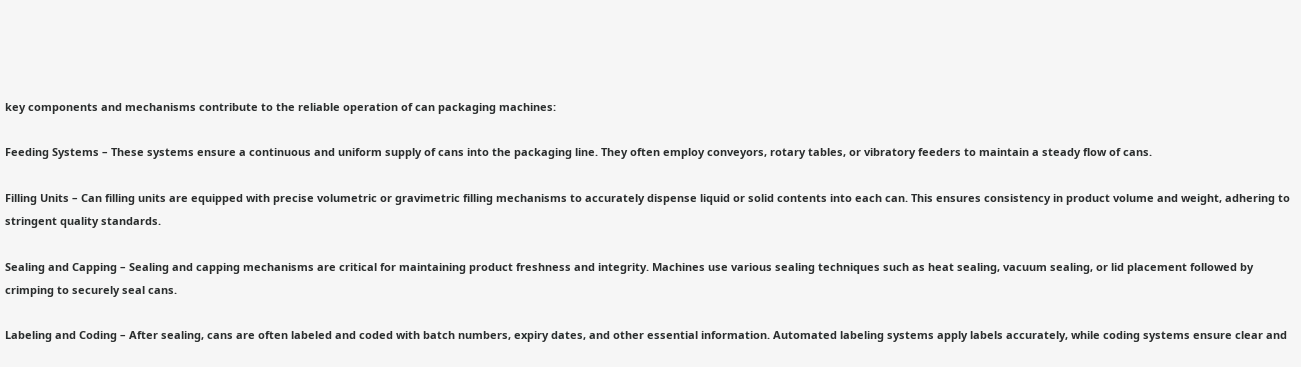key components and mechanisms contribute to the reliable operation of can packaging machines:

Feeding Systems – These systems ensure a continuous and uniform supply of cans into the packaging line. They often employ conveyors, rotary tables, or vibratory feeders to maintain a steady flow of cans.

Filling Units – Can filling units are equipped with precise volumetric or gravimetric filling mechanisms to accurately dispense liquid or solid contents into each can. This ensures consistency in product volume and weight, adhering to stringent quality standards.

Sealing and Capping – Sealing and capping mechanisms are critical for maintaining product freshness and integrity. Machines use various sealing techniques such as heat sealing, vacuum sealing, or lid placement followed by crimping to securely seal cans.

Labeling and Coding – After sealing, cans are often labeled and coded with batch numbers, expiry dates, and other essential information. Automated labeling systems apply labels accurately, while coding systems ensure clear and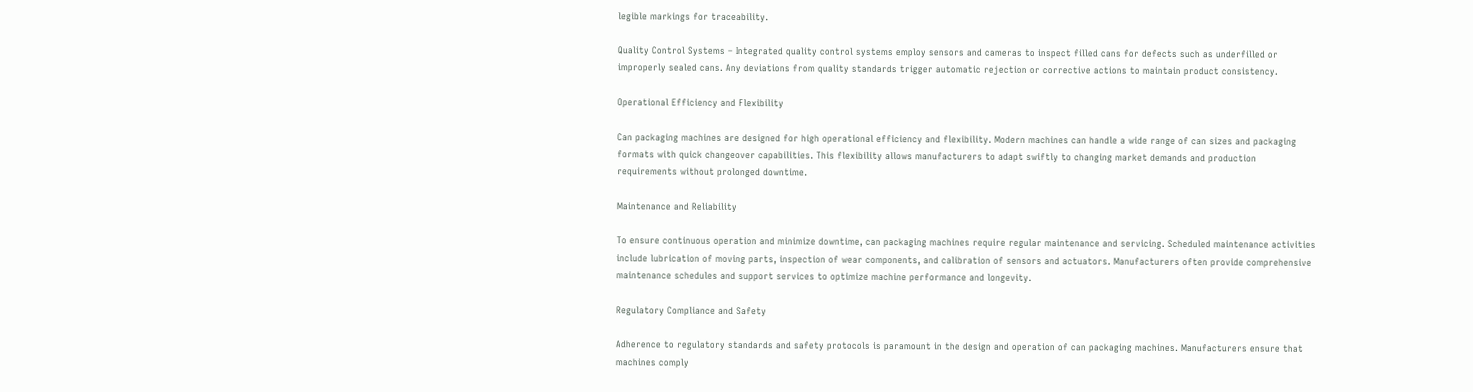legible markings for traceability.

Quality Control Systems – Integrated quality control systems employ sensors and cameras to inspect filled cans for defects such as underfilled or improperly sealed cans. Any deviations from quality standards trigger automatic rejection or corrective actions to maintain product consistency.

Operational Efficiency and Flexibility

Can packaging machines are designed for high operational efficiency and flexibility. Modern machines can handle a wide range of can sizes and packaging formats with quick changeover capabilities. This flexibility allows manufacturers to adapt swiftly to changing market demands and production requirements without prolonged downtime.

Maintenance and Reliability

To ensure continuous operation and minimize downtime, can packaging machines require regular maintenance and servicing. Scheduled maintenance activities include lubrication of moving parts, inspection of wear components, and calibration of sensors and actuators. Manufacturers often provide comprehensive maintenance schedules and support services to optimize machine performance and longevity.

Regulatory Compliance and Safety

Adherence to regulatory standards and safety protocols is paramount in the design and operation of can packaging machines. Manufacturers ensure that machines comply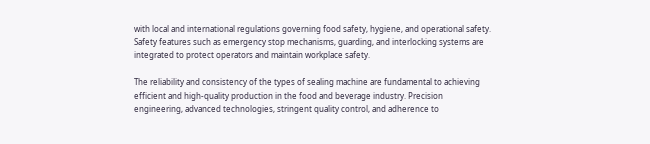with local and international regulations governing food safety, hygiene, and operational safety. Safety features such as emergency stop mechanisms, guarding, and interlocking systems are integrated to protect operators and maintain workplace safety.

The reliability and consistency of the types of sealing machine are fundamental to achieving efficient and high-quality production in the food and beverage industry. Precision engineering, advanced technologies, stringent quality control, and adherence to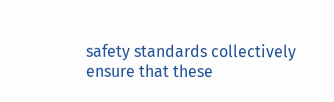safety standards collectively ensure that these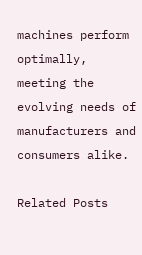machines perform optimally, meeting the evolving needs of manufacturers and consumers alike.

Related Posts